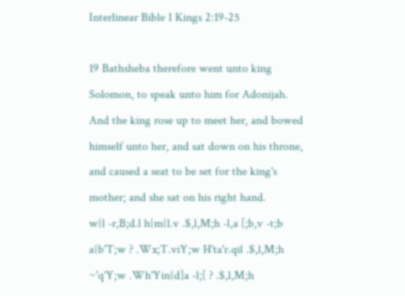Interlinear Bible 1 Kings 2:19-25

19 Bathsheba therefore went unto king Solomon, to speak unto him for Adonijah. And the king rose up to meet her, and bowed himself unto her, and sat down on his throne, and caused a seat to be set for the king's mother; and she sat on his right hand.
w{l -r,B;d.l h{m{l.v .$,l,M;h -l,a [;b,v -t;b a{b'T;w ? .Wx;T.viY;w H'ta'r.qil .$,l,M;h ~'q'Y;w .Wh'Yin{d]a -l;[ ? .$,l,M;h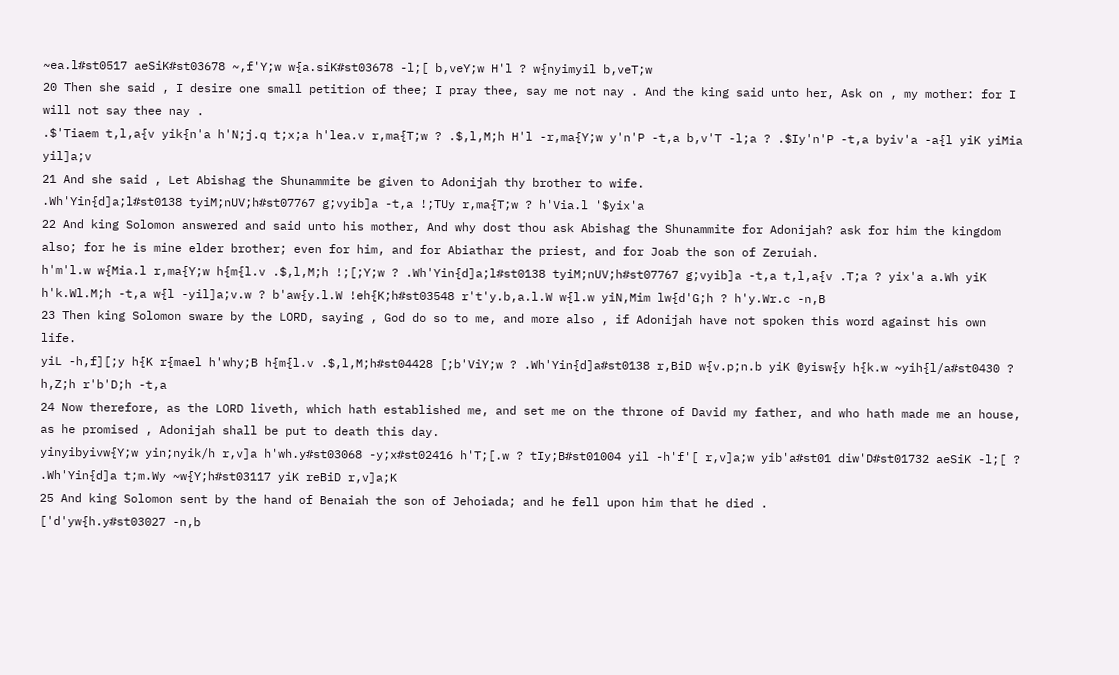~ea.l#st0517 aeSiK#st03678 ~,f'Y;w w{a.siK#st03678 -l;[ b,veY;w H'l ? w{nyimyil b,veT;w
20 Then she said , I desire one small petition of thee; I pray thee, say me not nay . And the king said unto her, Ask on , my mother: for I will not say thee nay .
.$'Tiaem t,l,a{v yik{n'a h'N;j.q t;x;a h'lea.v r,ma{T;w ? .$,l,M;h H'l -r,ma{Y;w y'n'P -t,a b,v'T -l;a ? .$Iy'n'P -t,a byiv'a -a{l yiK yiMia yil]a;v
21 And she said , Let Abishag the Shunammite be given to Adonijah thy brother to wife.
.Wh'Yin{d]a;l#st0138 tyiM;nUV;h#st07767 g;vyib]a -t,a !;TUy r,ma{T;w ? h'Via.l '$yix'a
22 And king Solomon answered and said unto his mother, And why dost thou ask Abishag the Shunammite for Adonijah? ask for him the kingdom also; for he is mine elder brother; even for him, and for Abiathar the priest, and for Joab the son of Zeruiah.
h'm'l.w w{Mia.l r,ma{Y;w h{m{l.v .$,l,M;h !;[;Y;w ? .Wh'Yin{d]a;l#st0138 tyiM;nUV;h#st07767 g;vyib]a -t,a t,l,a{v .T;a ? yix'a a.Wh yiK h'k.Wl.M;h -t,a w{l -yil]a;v.w ? b'aw{y.l.W !eh{K;h#st03548 r't'y.b,a.l.W w{l.w yiN,Mim lw{d'G;h ? h'y.Wr.c -n,B
23 Then king Solomon sware by the LORD, saying , God do so to me, and more also , if Adonijah have not spoken this word against his own life.
yiL -h,f][;y h{K r{mael h'why;B h{m{l.v .$,l,M;h#st04428 [;b'ViY;w ? .Wh'Yin{d]a#st0138 r,BiD w{v.p;n.b yiK @yisw{y h{k.w ~yih{l/a#st0430 ? h,Z;h r'b'D;h -t,a
24 Now therefore, as the LORD liveth, which hath established me, and set me on the throne of David my father, and who hath made me an house, as he promised , Adonijah shall be put to death this day.
yinyibyivw{Y;w yin;nyik/h r,v]a h'wh.y#st03068 -y;x#st02416 h'T;[.w ? tIy;B#st01004 yil -h'f'[ r,v]a;w yib'a#st01 diw'D#st01732 aeSiK -l;[ ? .Wh'Yin{d]a t;m.Wy ~w{Y;h#st03117 yiK reBiD r,v]a;K
25 And king Solomon sent by the hand of Benaiah the son of Jehoiada; and he fell upon him that he died .
['d'yw{h.y#st03027 -n,b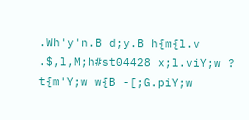.Wh'y'n.B d;y.B h{m{l.v .$,l,M;h#st04428 x;l.viY;w ? t{m'Y;w w{B -[;G.piY;w